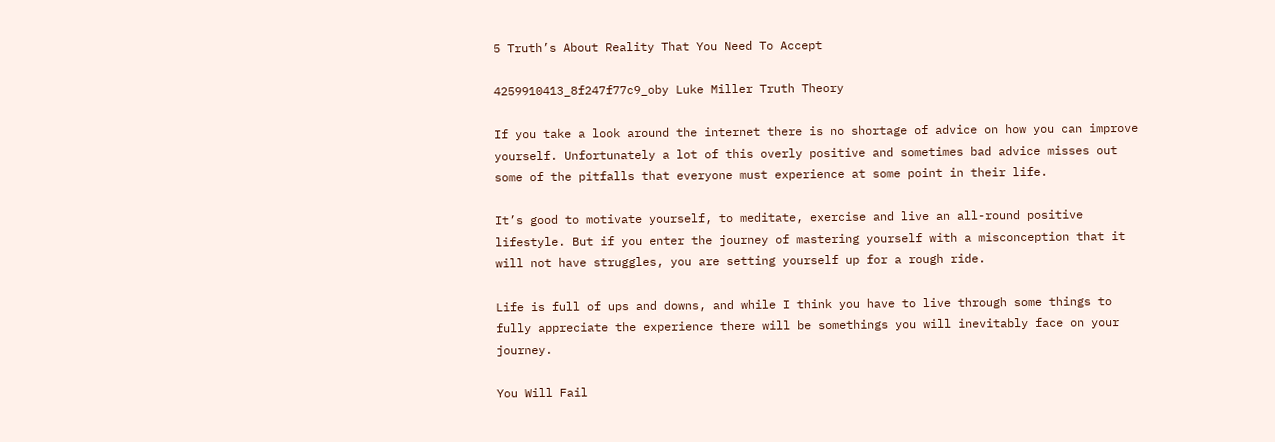5 Truth’s About Reality That You Need To Accept

4259910413_8f247f77c9_oby Luke Miller Truth Theory

If you take a look around the internet there is no shortage of advice on how you can improve yourself. Unfortunately a lot of this overly positive and sometimes bad advice misses out some of the pitfalls that everyone must experience at some point in their life.

It’s good to motivate yourself, to meditate, exercise and live an all-round positive lifestyle. But if you enter the journey of mastering yourself with a misconception that it will not have struggles, you are setting yourself up for a rough ride.

Life is full of ups and downs, and while I think you have to live through some things to fully appreciate the experience there will be somethings you will inevitably face on your journey.

You Will Fail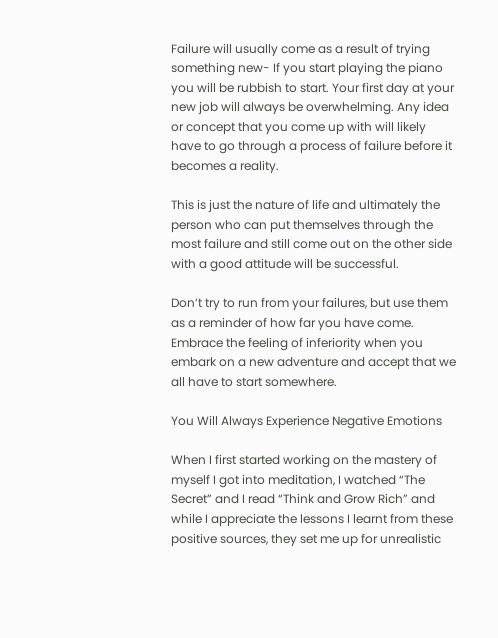Failure will usually come as a result of trying something new- If you start playing the piano you will be rubbish to start. Your first day at your new job will always be overwhelming. Any idea or concept that you come up with will likely have to go through a process of failure before it becomes a reality.

This is just the nature of life and ultimately the person who can put themselves through the most failure and still come out on the other side with a good attitude will be successful.

Don’t try to run from your failures, but use them as a reminder of how far you have come. Embrace the feeling of inferiority when you embark on a new adventure and accept that we all have to start somewhere.

You Will Always Experience Negative Emotions

When I first started working on the mastery of myself I got into meditation, I watched “The Secret” and I read “Think and Grow Rich” and while I appreciate the lessons I learnt from these positive sources, they set me up for unrealistic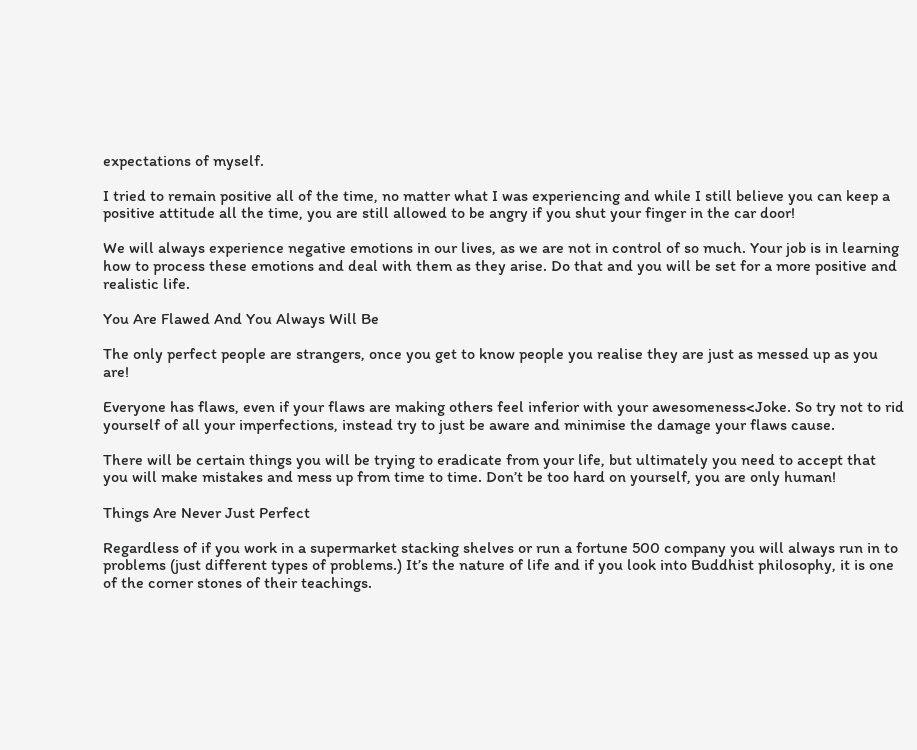expectations of myself.

I tried to remain positive all of the time, no matter what I was experiencing and while I still believe you can keep a positive attitude all the time, you are still allowed to be angry if you shut your finger in the car door!

We will always experience negative emotions in our lives, as we are not in control of so much. Your job is in learning how to process these emotions and deal with them as they arise. Do that and you will be set for a more positive and realistic life.

You Are Flawed And You Always Will Be

The only perfect people are strangers, once you get to know people you realise they are just as messed up as you are!

Everyone has flaws, even if your flaws are making others feel inferior with your awesomeness<Joke. So try not to rid yourself of all your imperfections, instead try to just be aware and minimise the damage your flaws cause.

There will be certain things you will be trying to eradicate from your life, but ultimately you need to accept that you will make mistakes and mess up from time to time. Don’t be too hard on yourself, you are only human!

Things Are Never Just Perfect

Regardless of if you work in a supermarket stacking shelves or run a fortune 500 company you will always run in to problems (just different types of problems.) It’s the nature of life and if you look into Buddhist philosophy, it is one of the corner stones of their teachings.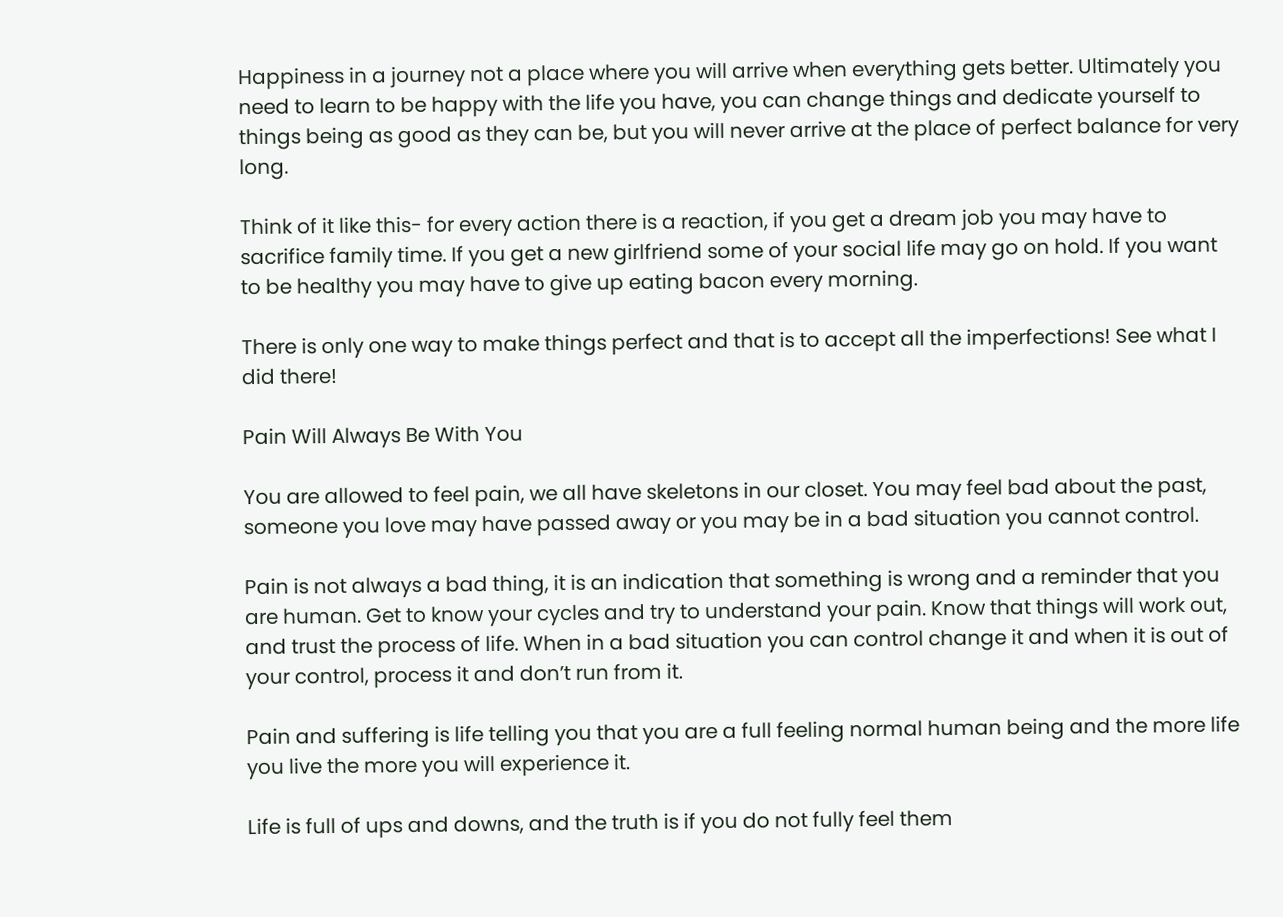Happiness in a journey not a place where you will arrive when everything gets better. Ultimately you need to learn to be happy with the life you have, you can change things and dedicate yourself to things being as good as they can be, but you will never arrive at the place of perfect balance for very long.

Think of it like this- for every action there is a reaction, if you get a dream job you may have to sacrifice family time. If you get a new girlfriend some of your social life may go on hold. If you want to be healthy you may have to give up eating bacon every morning.

There is only one way to make things perfect and that is to accept all the imperfections! See what I did there!

Pain Will Always Be With You

You are allowed to feel pain, we all have skeletons in our closet. You may feel bad about the past, someone you love may have passed away or you may be in a bad situation you cannot control.

Pain is not always a bad thing, it is an indication that something is wrong and a reminder that you are human. Get to know your cycles and try to understand your pain. Know that things will work out, and trust the process of life. When in a bad situation you can control change it and when it is out of your control, process it and don’t run from it.

Pain and suffering is life telling you that you are a full feeling normal human being and the more life you live the more you will experience it.

Life is full of ups and downs, and the truth is if you do not fully feel them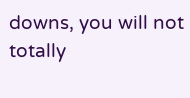downs, you will not totally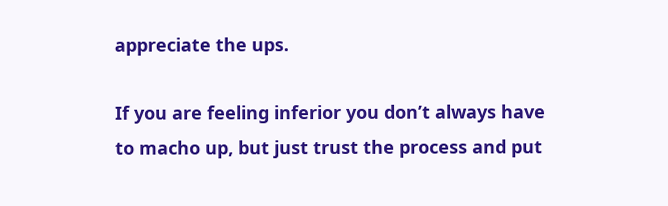appreciate the ups.

If you are feeling inferior you don’t always have to macho up, but just trust the process and put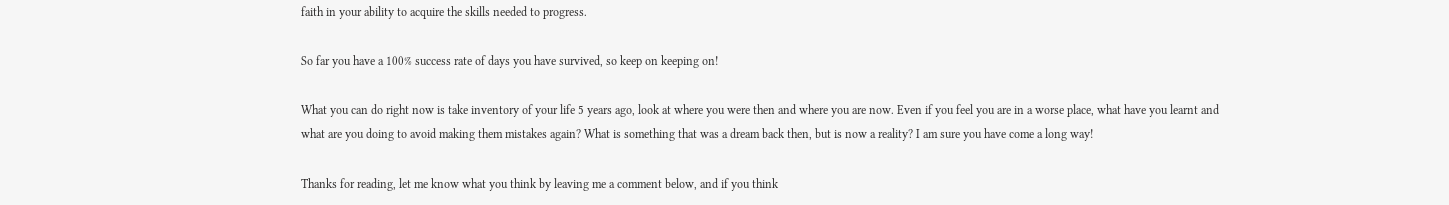faith in your ability to acquire the skills needed to progress.

So far you have a 100% success rate of days you have survived, so keep on keeping on!

What you can do right now is take inventory of your life 5 years ago, look at where you were then and where you are now. Even if you feel you are in a worse place, what have you learnt and what are you doing to avoid making them mistakes again? What is something that was a dream back then, but is now a reality? I am sure you have come a long way!

Thanks for reading, let me know what you think by leaving me a comment below, and if you think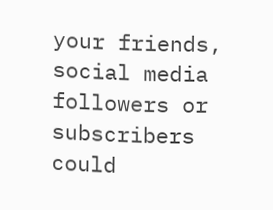your friends, social media followers or subscribers could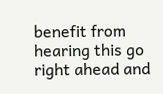benefit from hearing this go right ahead and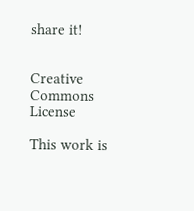share it!


Creative Commons License

This work is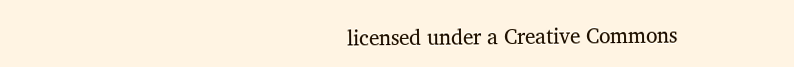licensed under a Creative Commons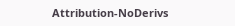Attribution-NoDerivs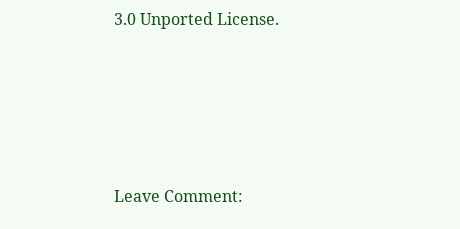3.0 Unported License.







Leave Comment: